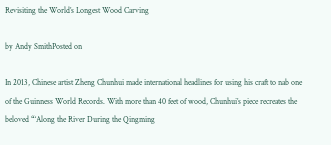Revisiting the World’s Longest Wood Carving

by Andy SmithPosted on

In 2013, Chinese artist Zheng Chunhui made international headlines for using his craft to nab one of the Guinness World Records. With more than 40 feet of wood, Chunhui’s piece recreates the beloved “‘Along the River During the Qingming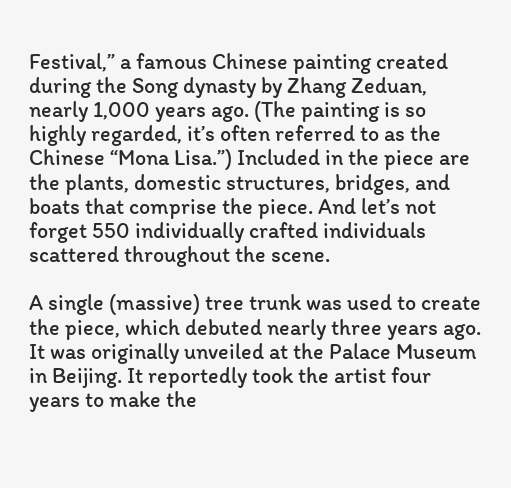Festival,” a famous Chinese painting created during the Song dynasty by Zhang Zeduan, nearly 1,000 years ago. (The painting is so highly regarded, it’s often referred to as the Chinese “Mona Lisa.”) Included in the piece are the plants, domestic structures, bridges, and boats that comprise the piece. And let’s not forget 550 individually crafted individuals scattered throughout the scene.

A single (massive) tree trunk was used to create the piece, which debuted nearly three years ago. It was originally unveiled at the Palace Museum in Beijing. It reportedly took the artist four years to make the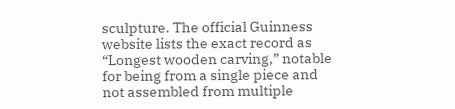sculpture. The official Guinness website lists the exact record as “Longest wooden carving,” notable for being from a single piece and not assembled from multiple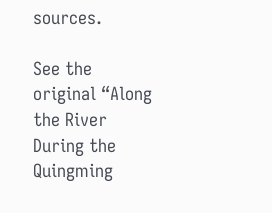sources.

See the original “Along the River During the Quingming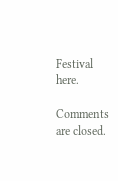Festival here.

Comments are closed.